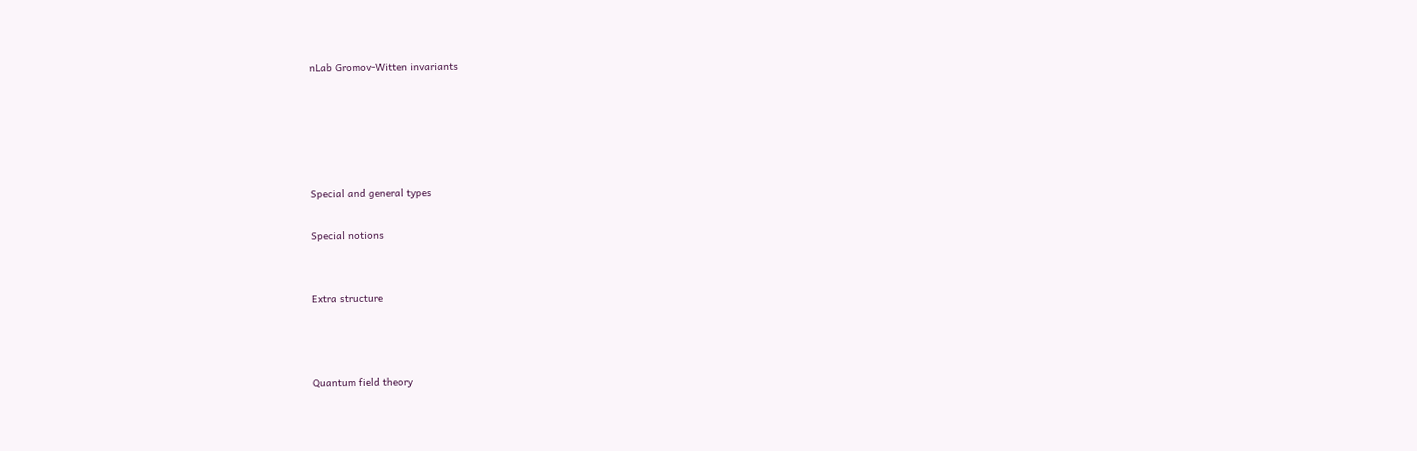nLab Gromov-Witten invariants





Special and general types

Special notions


Extra structure



Quantum field theory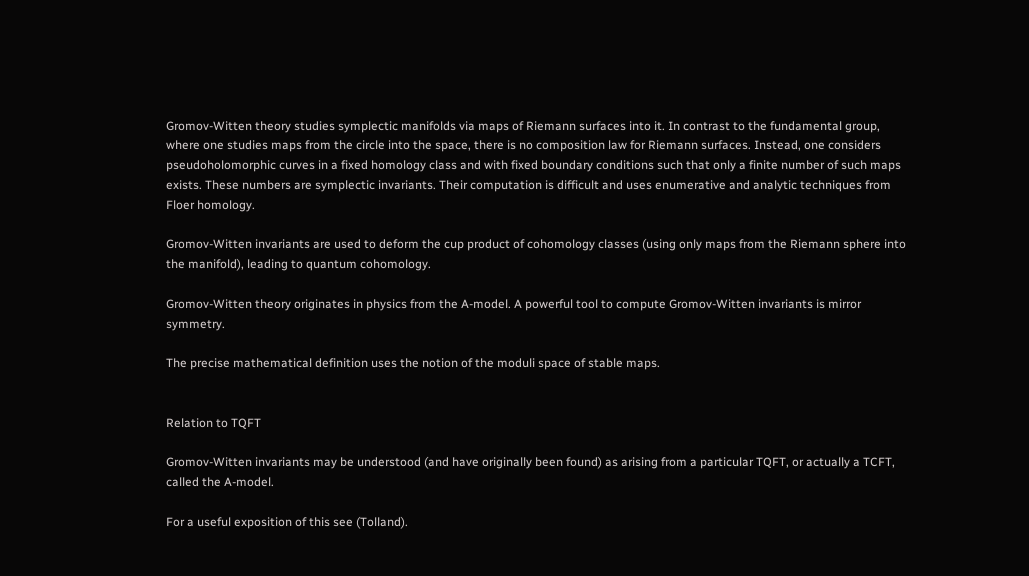Gromov-Witten theory studies symplectic manifolds via maps of Riemann surfaces into it. In contrast to the fundamental group, where one studies maps from the circle into the space, there is no composition law for Riemann surfaces. Instead, one considers pseudoholomorphic curves in a fixed homology class and with fixed boundary conditions such that only a finite number of such maps exists. These numbers are symplectic invariants. Their computation is difficult and uses enumerative and analytic techniques from Floer homology.

Gromov-Witten invariants are used to deform the cup product of cohomology classes (using only maps from the Riemann sphere into the manifold), leading to quantum cohomology.

Gromov-Witten theory originates in physics from the A-model. A powerful tool to compute Gromov-Witten invariants is mirror symmetry.

The precise mathematical definition uses the notion of the moduli space of stable maps.


Relation to TQFT

Gromov-Witten invariants may be understood (and have originally been found) as arising from a particular TQFT, or actually a TCFT, called the A-model.

For a useful exposition of this see (Tolland).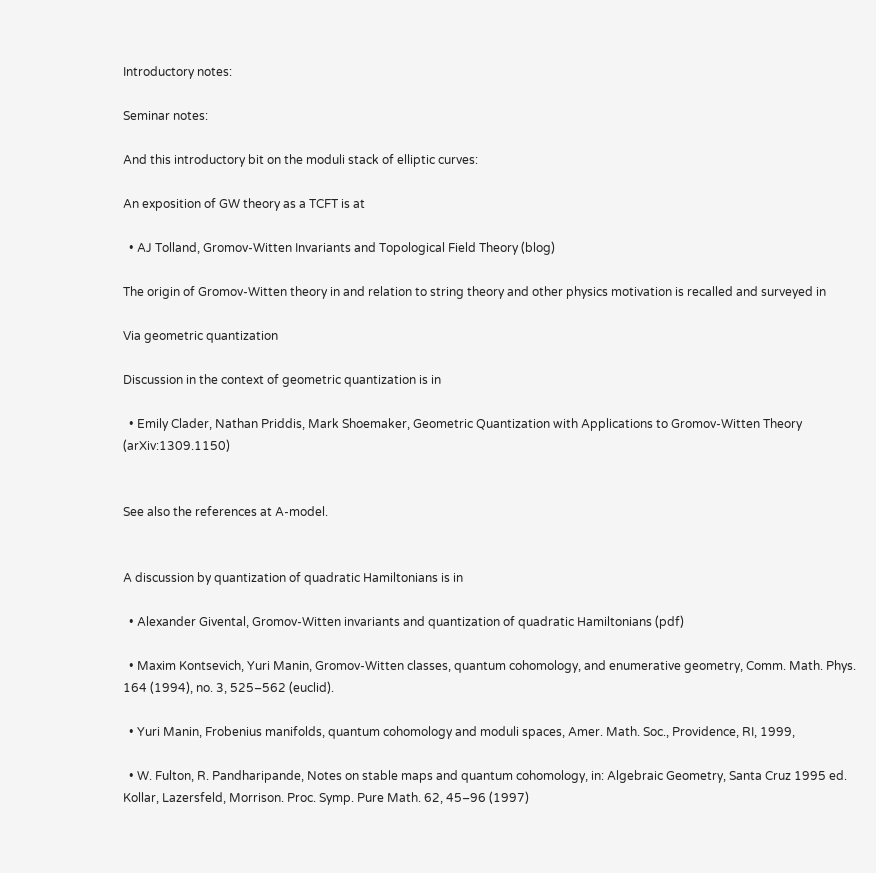Introductory notes:

Seminar notes:

And this introductory bit on the moduli stack of elliptic curves:

An exposition of GW theory as a TCFT is at

  • AJ Tolland, Gromov-Witten Invariants and Topological Field Theory (blog)

The origin of Gromov-Witten theory in and relation to string theory and other physics motivation is recalled and surveyed in

Via geometric quantization

Discussion in the context of geometric quantization is in

  • Emily Clader, Nathan Priddis, Mark Shoemaker, Geometric Quantization with Applications to Gromov-Witten Theory (arXiv:1309.1150)


See also the references at A-model.


A discussion by quantization of quadratic Hamiltonians is in

  • Alexander Givental, Gromov-Witten invariants and quantization of quadratic Hamiltonians (pdf)

  • Maxim Kontsevich, Yuri Manin, Gromov-Witten classes, quantum cohomology, and enumerative geometry, Comm. Math. Phys. 164 (1994), no. 3, 525–562 (euclid).

  • Yuri Manin, Frobenius manifolds, quantum cohomology and moduli spaces, Amer. Math. Soc., Providence, RI, 1999,

  • W. Fulton, R. Pandharipande, Notes on stable maps and quantum cohomology, in: Algebraic Geometry, Santa Cruz 1995 ed. Kollar, Lazersfeld, Morrison. Proc. Symp. Pure Math. 62, 45–96 (1997)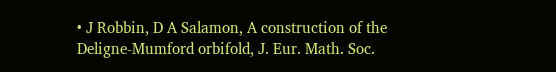• J Robbin, D A Salamon, A construction of the Deligne-Mumford orbifold, J. Eur. Math. Soc.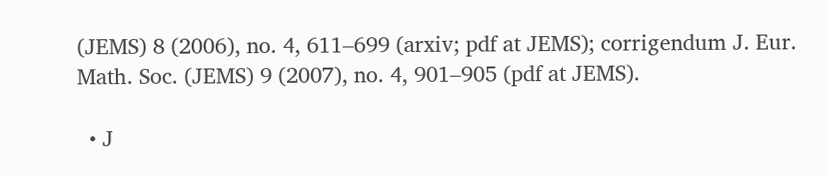(JEMS) 8 (2006), no. 4, 611–699 (arxiv; pdf at JEMS); corrigendum J. Eur. Math. Soc. (JEMS) 9 (2007), no. 4, 901–905 (pdf at JEMS).

  • J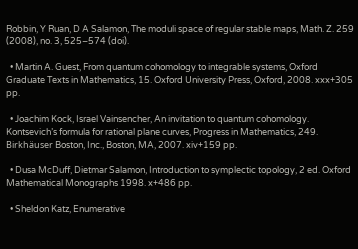Robbin, Y Ruan, D A Salamon, The moduli space of regular stable maps, Math. Z. 259 (2008), no. 3, 525–574 (doi).

  • Martin A. Guest, From quantum cohomology to integrable systems, Oxford Graduate Texts in Mathematics, 15. Oxford University Press, Oxford, 2008. xxx+305 pp.

  • Joachim Kock, Israel Vainsencher, An invitation to quantum cohomology. Kontsevich’s formula for rational plane curves, Progress in Mathematics, 249. Birkhäuser Boston, Inc., Boston, MA, 2007. xiv+159 pp.

  • Dusa McDuff, Dietmar Salamon, Introduction to symplectic topology, 2 ed. Oxford Mathematical Monographs 1998. x+486 pp.

  • Sheldon Katz, Enumerative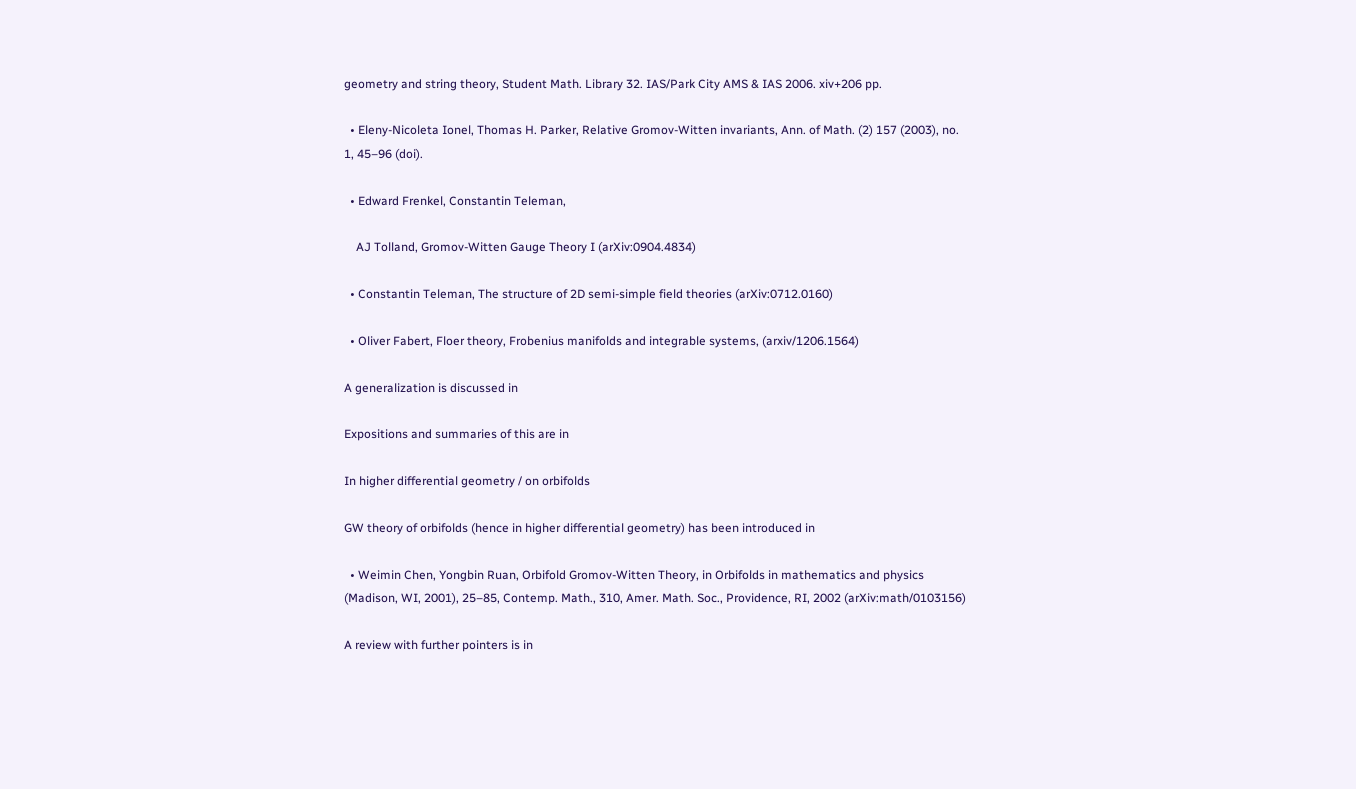geometry and string theory, Student Math. Library 32. IAS/Park City AMS & IAS 2006. xiv+206 pp.

  • Eleny-Nicoleta Ionel, Thomas H. Parker, Relative Gromov-Witten invariants, Ann. of Math. (2) 157 (2003), no. 1, 45–96 (doi).

  • Edward Frenkel, Constantin Teleman,

    AJ Tolland, Gromov-Witten Gauge Theory I (arXiv:0904.4834)

  • Constantin Teleman, The structure of 2D semi-simple field theories (arXiv:0712.0160)

  • Oliver Fabert, Floer theory, Frobenius manifolds and integrable systems, (arxiv/1206.1564)

A generalization is discussed in

Expositions and summaries of this are in

In higher differential geometry / on orbifolds

GW theory of orbifolds (hence in higher differential geometry) has been introduced in

  • Weimin Chen, Yongbin Ruan, Orbifold Gromov-Witten Theory, in Orbifolds in mathematics and physics (Madison, WI, 2001), 25–85, Contemp. Math., 310, Amer. Math. Soc., Providence, RI, 2002 (arXiv:math/0103156)

A review with further pointers is in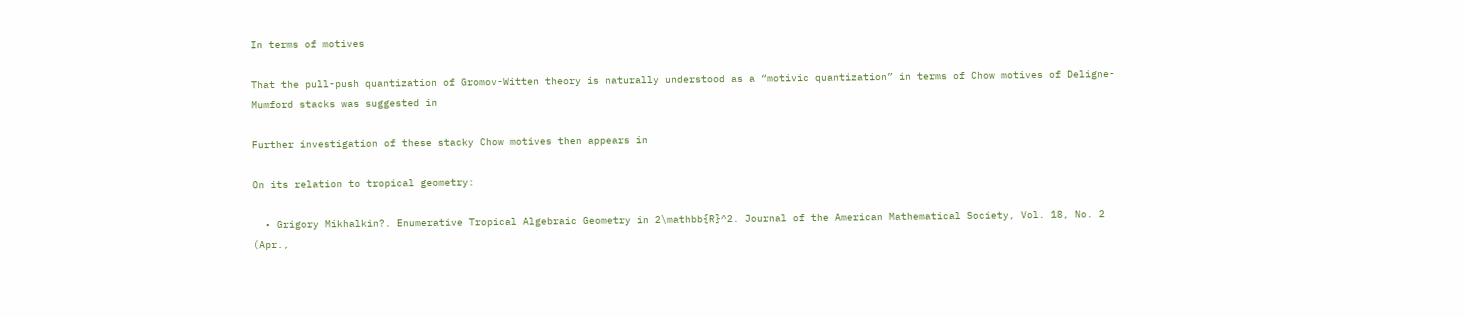In terms of motives

That the pull-push quantization of Gromov-Witten theory is naturally understood as a “motivic quantization” in terms of Chow motives of Deligne-Mumford stacks was suggested in

Further investigation of these stacky Chow motives then appears in

On its relation to tropical geometry:

  • Grigory Mikhalkin?. Enumerative Tropical Algebraic Geometry in 2\mathbb{R}^2. Journal of the American Mathematical Society, Vol. 18, No. 2 (Apr.,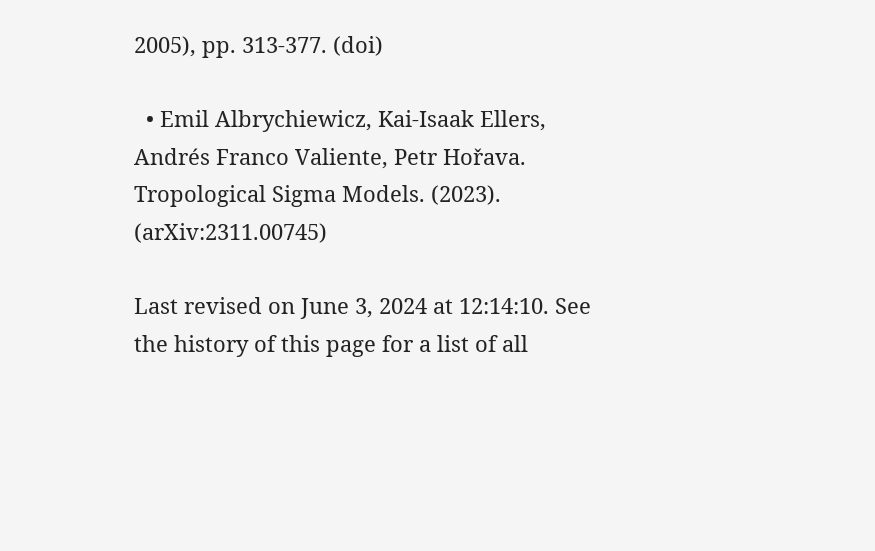2005), pp. 313-377. (doi)

  • Emil Albrychiewicz, Kai-Isaak Ellers, Andrés Franco Valiente, Petr Hořava. Tropological Sigma Models. (2023). (arXiv:2311.00745)

Last revised on June 3, 2024 at 12:14:10. See the history of this page for a list of all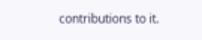contributions to it.